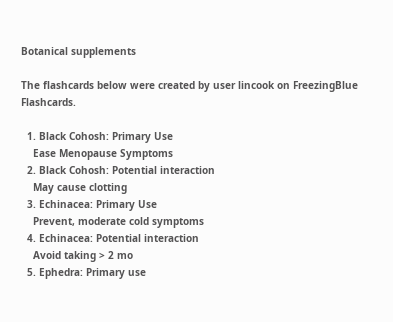Botanical supplements

The flashcards below were created by user lincook on FreezingBlue Flashcards.

  1. Black Cohosh: Primary Use
    Ease Menopause Symptoms
  2. Black Cohosh: Potential interaction
    May cause clotting
  3. Echinacea: Primary Use
    Prevent, moderate cold symptoms
  4. Echinacea: Potential interaction
    Avoid taking > 2 mo
  5. Ephedra: Primary use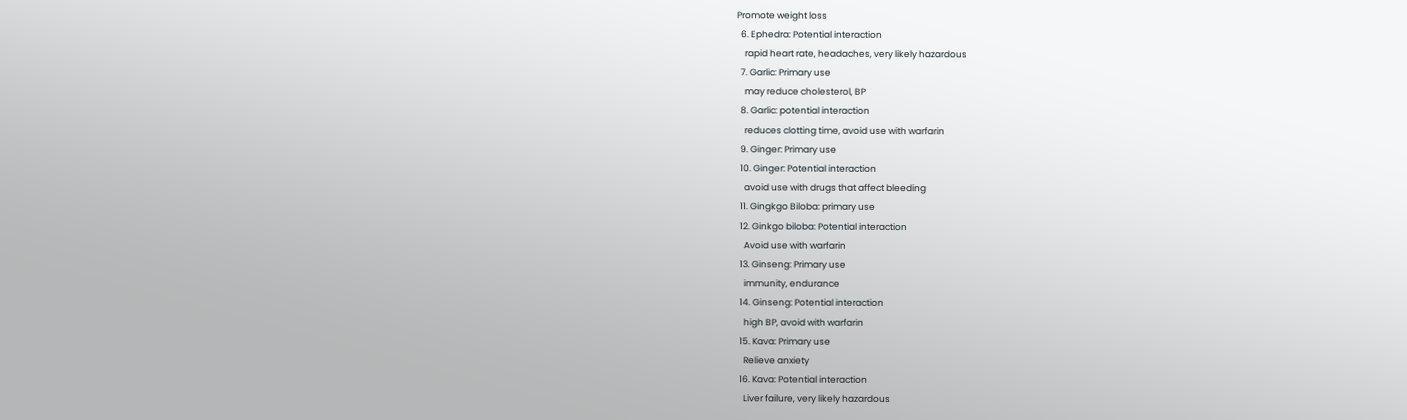Promote weight loss
  6. Ephedra: Potential interaction
    rapid heart rate, headaches, very likely hazardous
  7. Garlic: Primary use
    may reduce cholesterol, BP
  8. Garlic: potential interaction
    reduces clotting time, avoid use with warfarin
  9. Ginger: Primary use
  10. Ginger: Potential interaction
    avoid use with drugs that affect bleeding
  11. Gingkgo Biloba: primary use
  12. Ginkgo biloba: Potential interaction
    Avoid use with warfarin
  13. Ginseng: Primary use
    immunity, endurance
  14. Ginseng: Potential interaction
    high BP, avoid with warfarin
  15. Kava: Primary use
    Relieve anxiety
  16. Kava: Potential interaction
    Liver failure, very likely hazardous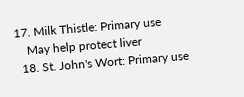17. Milk Thistle: Primary use
    May help protect liver
  18. St. John's Wort: Primary use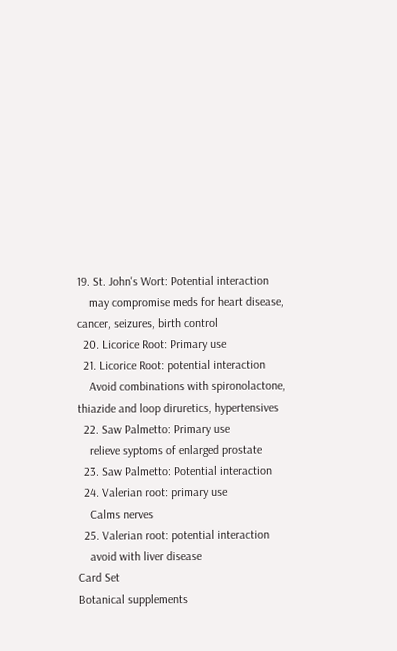19. St. John's Wort: Potential interaction
    may compromise meds for heart disease, cancer, seizures, birth control
  20. Licorice Root: Primary use
  21. Licorice Root: potential interaction
    Avoid combinations with spironolactone, thiazide and loop diruretics, hypertensives
  22. Saw Palmetto: Primary use
    relieve syptoms of enlarged prostate
  23. Saw Palmetto: Potential interaction
  24. Valerian root: primary use
    Calms nerves
  25. Valerian root: potential interaction
    avoid with liver disease
Card Set
Botanical supplements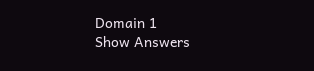Domain 1
Show Answers